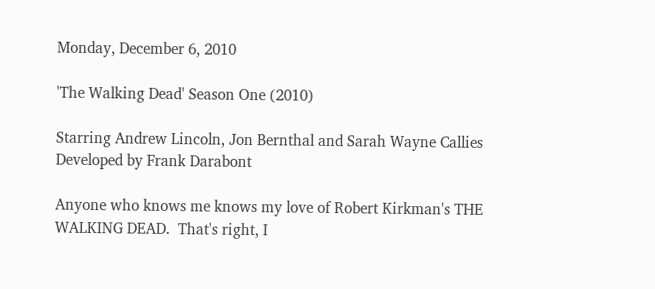Monday, December 6, 2010

'The Walking Dead' Season One (2010)

Starring Andrew Lincoln, Jon Bernthal and Sarah Wayne Callies
Developed by Frank Darabont

Anyone who knows me knows my love of Robert Kirkman's THE WALKING DEAD.  That's right, I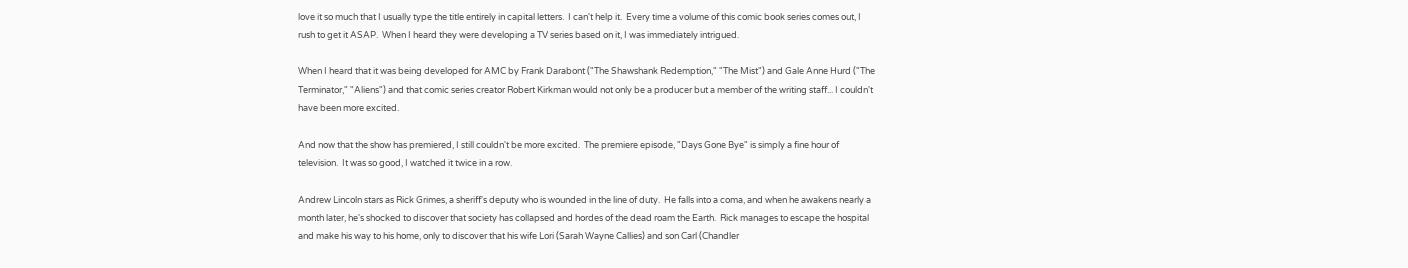love it so much that I usually type the title entirely in capital letters.  I can't help it.  Every time a volume of this comic book series comes out, I rush to get it ASAP.  When I heard they were developing a TV series based on it, I was immediately intrigued.

When I heard that it was being developed for AMC by Frank Darabont ("The Shawshank Redemption," "The Mist") and Gale Anne Hurd ("The Terminator," "Aliens") and that comic series creator Robert Kirkman would not only be a producer but a member of the writing staff... I couldn't have been more excited.

And now that the show has premiered, I still couldn't be more excited.  The premiere episode, "Days Gone Bye" is simply a fine hour of television.  It was so good, I watched it twice in a row.

Andrew Lincoln stars as Rick Grimes, a sheriff's deputy who is wounded in the line of duty.  He falls into a coma, and when he awakens nearly a month later, he's shocked to discover that society has collapsed and hordes of the dead roam the Earth.  Rick manages to escape the hospital and make his way to his home, only to discover that his wife Lori (Sarah Wayne Callies) and son Carl (Chandler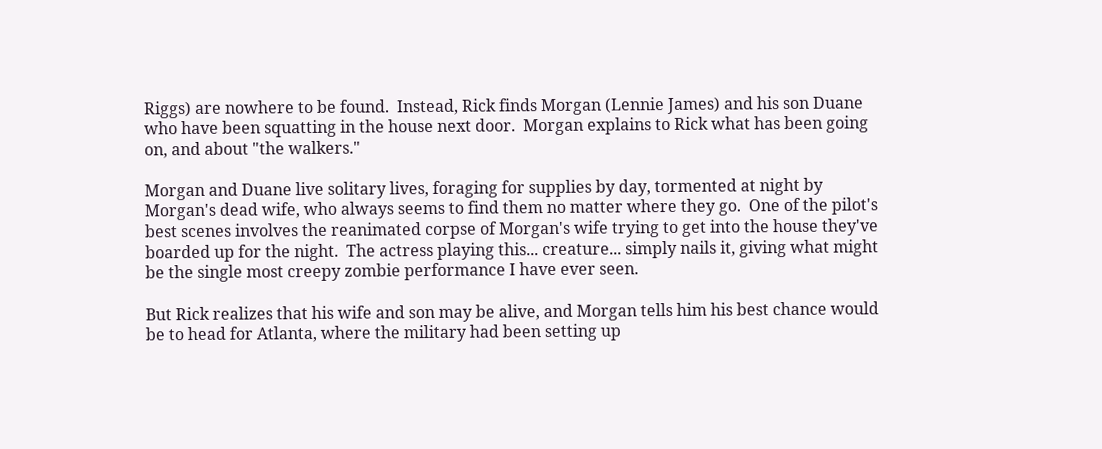Riggs) are nowhere to be found.  Instead, Rick finds Morgan (Lennie James) and his son Duane who have been squatting in the house next door.  Morgan explains to Rick what has been going on, and about "the walkers."

Morgan and Duane live solitary lives, foraging for supplies by day, tormented at night by Morgan's dead wife, who always seems to find them no matter where they go.  One of the pilot's best scenes involves the reanimated corpse of Morgan's wife trying to get into the house they've boarded up for the night.  The actress playing this... creature... simply nails it, giving what might be the single most creepy zombie performance I have ever seen.

But Rick realizes that his wife and son may be alive, and Morgan tells him his best chance would be to head for Atlanta, where the military had been setting up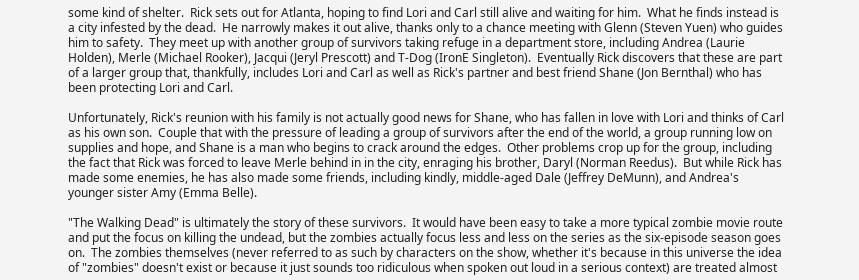some kind of shelter.  Rick sets out for Atlanta, hoping to find Lori and Carl still alive and waiting for him.  What he finds instead is a city infested by the dead.  He narrowly makes it out alive, thanks only to a chance meeting with Glenn (Steven Yuen) who guides him to safety.  They meet up with another group of survivors taking refuge in a department store, including Andrea (Laurie Holden), Merle (Michael Rooker), Jacqui (Jeryl Prescott) and T-Dog (IronE Singleton).  Eventually Rick discovers that these are part of a larger group that, thankfully, includes Lori and Carl as well as Rick's partner and best friend Shane (Jon Bernthal) who has been protecting Lori and Carl.

Unfortunately, Rick's reunion with his family is not actually good news for Shane, who has fallen in love with Lori and thinks of Carl as his own son.  Couple that with the pressure of leading a group of survivors after the end of the world, a group running low on supplies and hope, and Shane is a man who begins to crack around the edges.  Other problems crop up for the group, including the fact that Rick was forced to leave Merle behind in in the city, enraging his brother, Daryl (Norman Reedus).  But while Rick has made some enemies, he has also made some friends, including kindly, middle-aged Dale (Jeffrey DeMunn), and Andrea's younger sister Amy (Emma Belle).

"The Walking Dead" is ultimately the story of these survivors.  It would have been easy to take a more typical zombie movie route and put the focus on killing the undead, but the zombies actually focus less and less on the series as the six-episode season goes on.  The zombies themselves (never referred to as such by characters on the show, whether it's because in this universe the idea of "zombies" doesn't exist or because it just sounds too ridiculous when spoken out loud in a serious context) are treated almost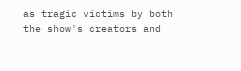as tragic victims by both the show's creators and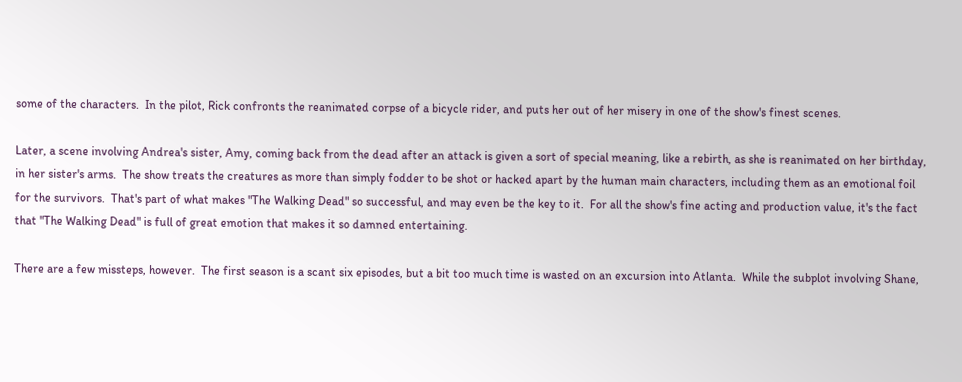some of the characters.  In the pilot, Rick confronts the reanimated corpse of a bicycle rider, and puts her out of her misery in one of the show's finest scenes.

Later, a scene involving Andrea's sister, Amy, coming back from the dead after an attack is given a sort of special meaning, like a rebirth, as she is reanimated on her birthday, in her sister's arms.  The show treats the creatures as more than simply fodder to be shot or hacked apart by the human main characters, including them as an emotional foil for the survivors.  That's part of what makes "The Walking Dead" so successful, and may even be the key to it.  For all the show's fine acting and production value, it's the fact that "The Walking Dead" is full of great emotion that makes it so damned entertaining.

There are a few missteps, however.  The first season is a scant six episodes, but a bit too much time is wasted on an excursion into Atlanta.  While the subplot involving Shane,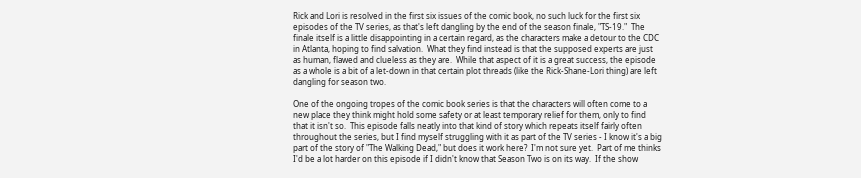Rick and Lori is resolved in the first six issues of the comic book, no such luck for the first six episodes of the TV series, as that's left dangling by the end of the season finale, "TS-19."  The finale itself is a little disappointing in a certain regard, as the characters make a detour to the CDC in Atlanta, hoping to find salvation.  What they find instead is that the supposed experts are just as human, flawed and clueless as they are.  While that aspect of it is a great success, the episode as a whole is a bit of a let-down in that certain plot threads (like the Rick-Shane-Lori thing) are left dangling for season two.

One of the ongoing tropes of the comic book series is that the characters will often come to a new place they think might hold some safety or at least temporary relief for them, only to find that it isn't so.  This episode falls neatly into that kind of story which repeats itself fairly often throughout the series, but I find myself struggling with it as part of the TV series - I know it's a big part of the story of "The Walking Dead," but does it work here?  I'm not sure yet.  Part of me thinks I'd be a lot harder on this episode if I didn't know that Season Two is on its way.  If the show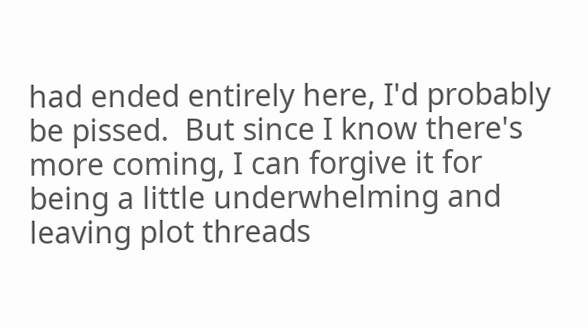had ended entirely here, I'd probably be pissed.  But since I know there's more coming, I can forgive it for being a little underwhelming and leaving plot threads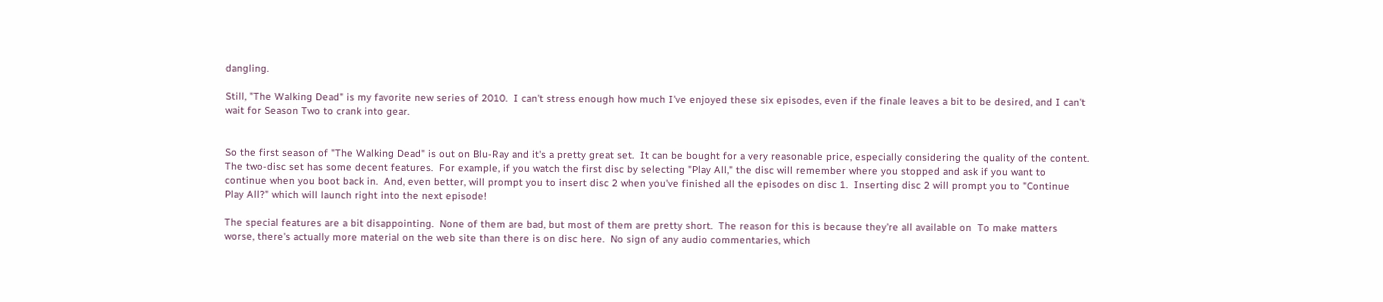dangling.

Still, "The Walking Dead" is my favorite new series of 2010.  I can't stress enough how much I've enjoyed these six episodes, even if the finale leaves a bit to be desired, and I can't wait for Season Two to crank into gear.


So the first season of "The Walking Dead" is out on Blu-Ray and it's a pretty great set.  It can be bought for a very reasonable price, especially considering the quality of the content.  The two-disc set has some decent features.  For example, if you watch the first disc by selecting "Play All," the disc will remember where you stopped and ask if you want to continue when you boot back in.  And, even better, will prompt you to insert disc 2 when you've finished all the episodes on disc 1.  Inserting disc 2 will prompt you to "Continue Play All?" which will launch right into the next episode!

The special features are a bit disappointing.  None of them are bad, but most of them are pretty short.  The reason for this is because they're all available on  To make matters worse, there's actually more material on the web site than there is on disc here.  No sign of any audio commentaries, which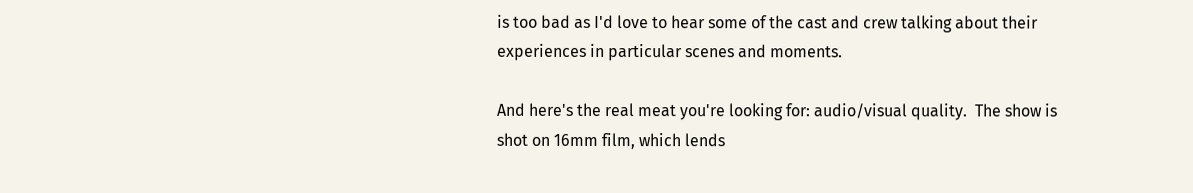is too bad as I'd love to hear some of the cast and crew talking about their experiences in particular scenes and moments.

And here's the real meat you're looking for: audio/visual quality.  The show is shot on 16mm film, which lends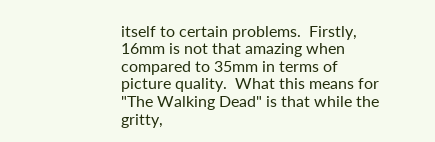itself to certain problems.  Firstly, 16mm is not that amazing when compared to 35mm in terms of picture quality.  What this means for "The Walking Dead" is that while the gritty,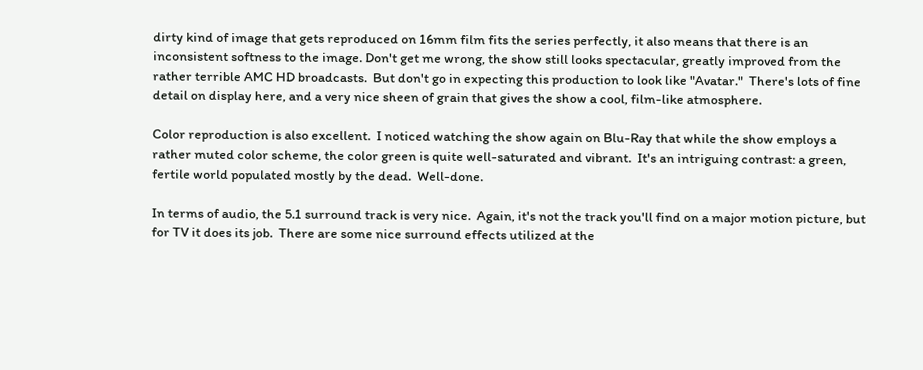dirty kind of image that gets reproduced on 16mm film fits the series perfectly, it also means that there is an inconsistent softness to the image. Don't get me wrong, the show still looks spectacular, greatly improved from the rather terrible AMC HD broadcasts.  But don't go in expecting this production to look like "Avatar."  There's lots of fine detail on display here, and a very nice sheen of grain that gives the show a cool, film-like atmosphere.

Color reproduction is also excellent.  I noticed watching the show again on Blu-Ray that while the show employs a rather muted color scheme, the color green is quite well-saturated and vibrant.  It's an intriguing contrast: a green, fertile world populated mostly by the dead.  Well-done.

In terms of audio, the 5.1 surround track is very nice.  Again, it's not the track you'll find on a major motion picture, but for TV it does its job.  There are some nice surround effects utilized at the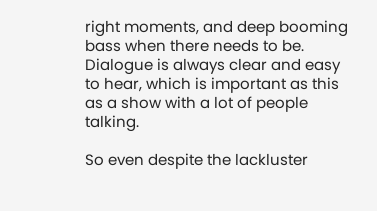right moments, and deep booming bass when there needs to be.  Dialogue is always clear and easy to hear, which is important as this as a show with a lot of people talking.

So even despite the lackluster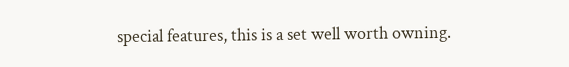special features, this is a set well worth owning.